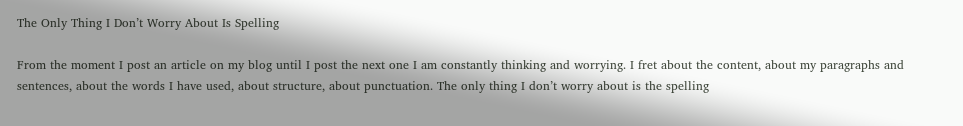The Only Thing I Don’t Worry About Is Spelling

From the moment I post an article on my blog until I post the next one I am constantly thinking and worrying. I fret about the content, about my paragraphs and sentences, about the words I have used, about structure, about punctuation. The only thing I don’t worry about is the spelling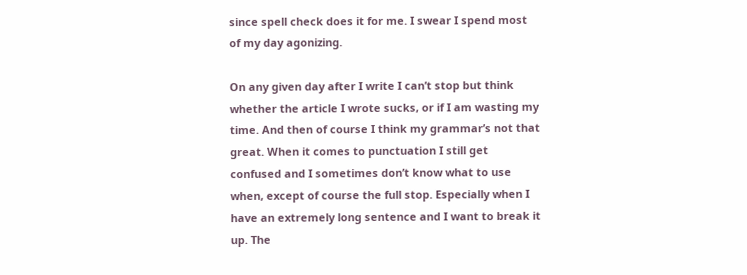since spell check does it for me. I swear I spend most of my day agonizing.

On any given day after I write I can’t stop but think whether the article I wrote sucks, or if I am wasting my time. And then of course I think my grammar’s not that great. When it comes to punctuation I still get confused and I sometimes don’t know what to use when, except of course the full stop. Especially when I have an extremely long sentence and I want to break it up. The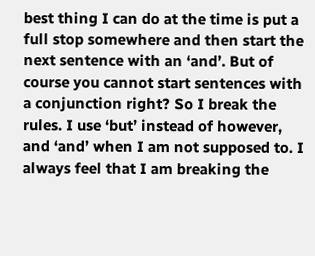best thing I can do at the time is put a full stop somewhere and then start the next sentence with an ‘and’. But of course you cannot start sentences with a conjunction right? So I break the rules. I use ‘but’ instead of however, and ‘and’ when I am not supposed to. I always feel that I am breaking the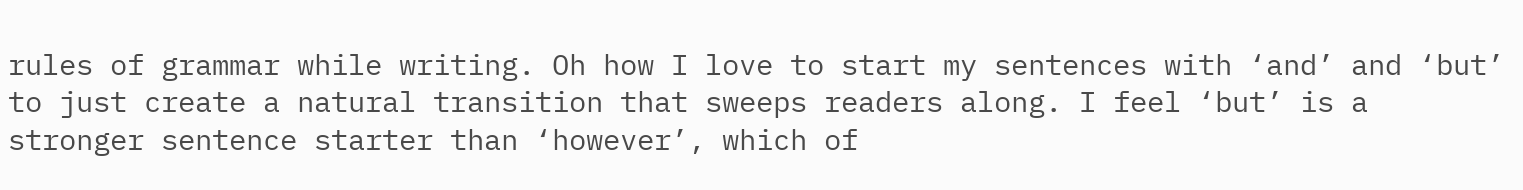rules of grammar while writing. Oh how I love to start my sentences with ‘and’ and ‘but’ to just create a natural transition that sweeps readers along. I feel ‘but’ is a stronger sentence starter than ‘however’, which of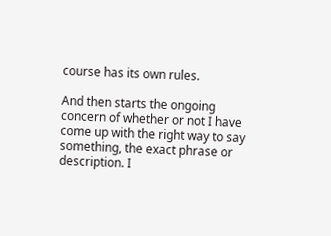course has its own rules.

And then starts the ongoing concern of whether or not I have come up with the right way to say something, the exact phrase or description. I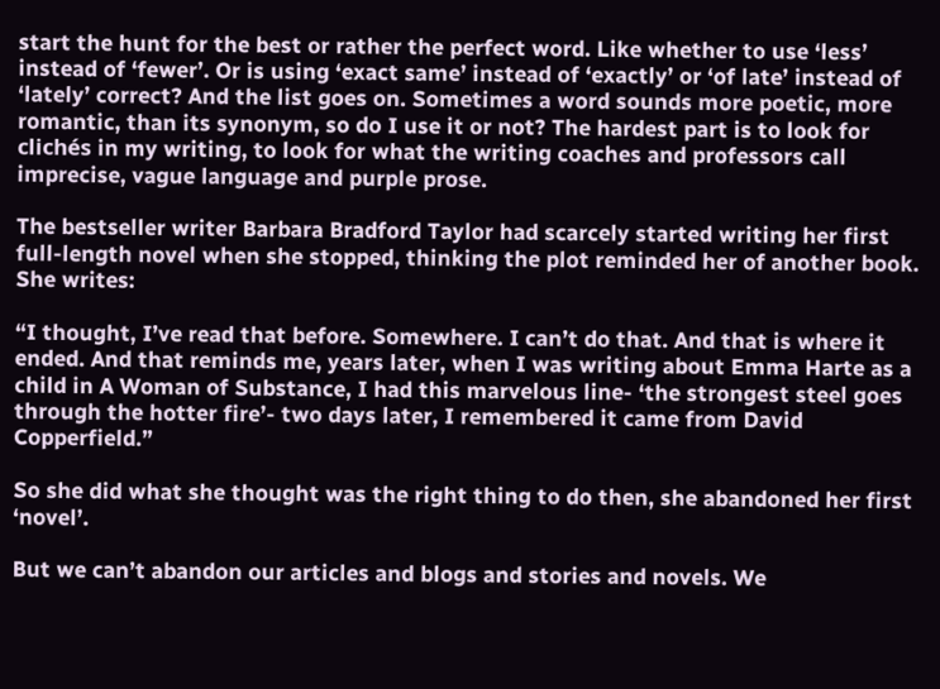start the hunt for the best or rather the perfect word. Like whether to use ‘less’ instead of ‘fewer’. Or is using ‘exact same’ instead of ‘exactly’ or ‘of late’ instead of ‘lately’ correct? And the list goes on. Sometimes a word sounds more poetic, more romantic, than its synonym, so do I use it or not? The hardest part is to look for clichés in my writing, to look for what the writing coaches and professors call imprecise, vague language and purple prose.

The bestseller writer Barbara Bradford Taylor had scarcely started writing her first full-length novel when she stopped, thinking the plot reminded her of another book. She writes:

“I thought, I’ve read that before. Somewhere. I can’t do that. And that is where it ended. And that reminds me, years later, when I was writing about Emma Harte as a child in A Woman of Substance, I had this marvelous line- ‘the strongest steel goes through the hotter fire’- two days later, I remembered it came from David Copperfield.”

So she did what she thought was the right thing to do then, she abandoned her first ‘novel’.

But we can’t abandon our articles and blogs and stories and novels. We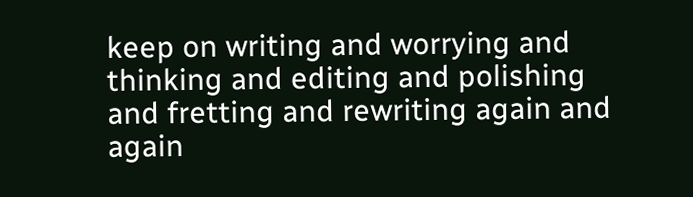keep on writing and worrying and thinking and editing and polishing and fretting and rewriting again and again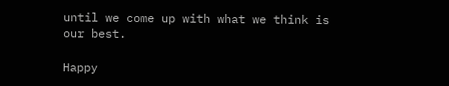until we come up with what we think is our best.

Happy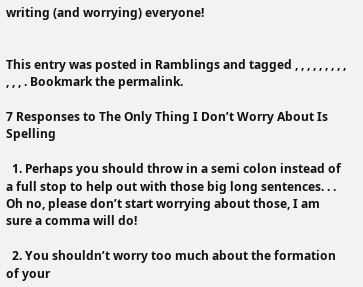writing (and worrying) everyone!


This entry was posted in Ramblings and tagged , , , , , , , , , , , , . Bookmark the permalink.

7 Responses to The Only Thing I Don’t Worry About Is Spelling

  1. Perhaps you should throw in a semi colon instead of a full stop to help out with those big long sentences. . . Oh no, please don’t start worrying about those, I am sure a comma will do!

  2. You shouldn’t worry too much about the formation of your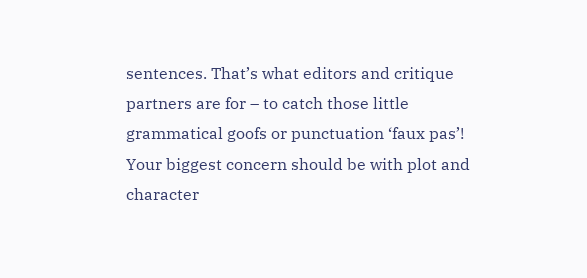sentences. That’s what editors and critique partners are for – to catch those little grammatical goofs or punctuation ‘faux pas’! Your biggest concern should be with plot and character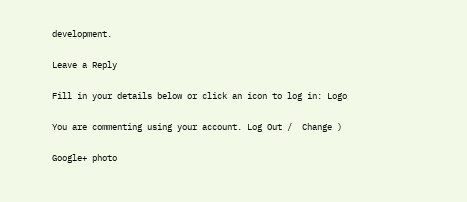development.

Leave a Reply

Fill in your details below or click an icon to log in: Logo

You are commenting using your account. Log Out /  Change )

Google+ photo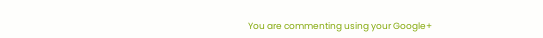You are commenting using your Google+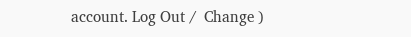account. Log Out /  Change )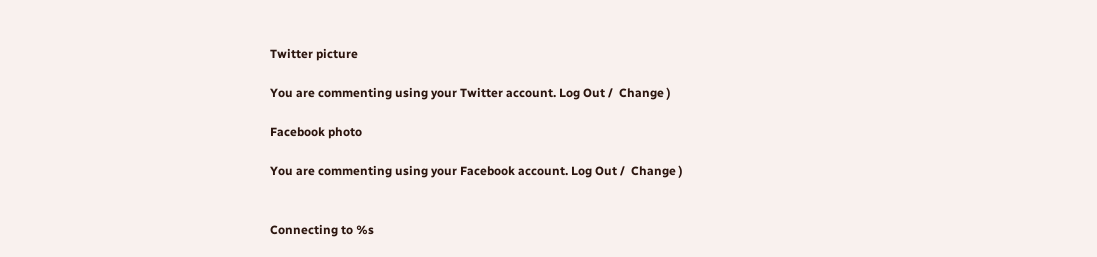Twitter picture

You are commenting using your Twitter account. Log Out /  Change )

Facebook photo

You are commenting using your Facebook account. Log Out /  Change )


Connecting to %s